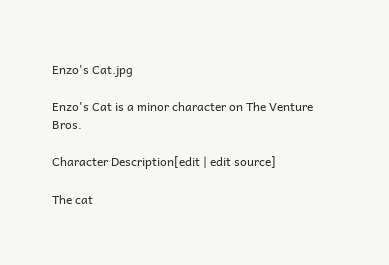Enzo's Cat.jpg

Enzo's Cat is a minor character on The Venture Bros.

Character Description[edit | edit source]

The cat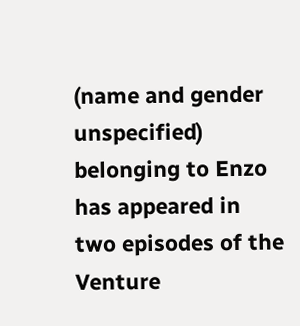(name and gender unspecified) belonging to Enzo has appeared in two episodes of the Venture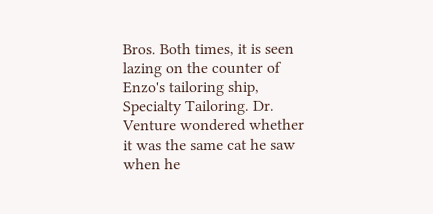Bros. Both times, it is seen lazing on the counter of Enzo's tailoring ship, Specialty Tailoring. Dr. Venture wondered whether it was the same cat he saw when he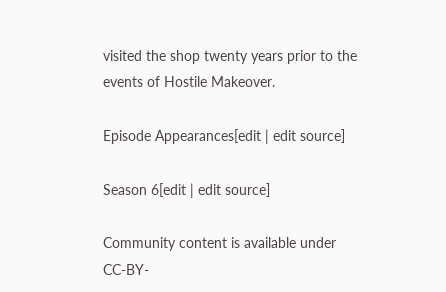visited the shop twenty years prior to the events of Hostile Makeover.

Episode Appearances[edit | edit source]

Season 6[edit | edit source]

Community content is available under CC-BY-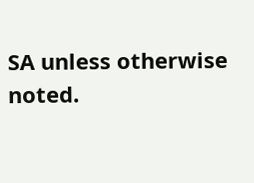SA unless otherwise noted.